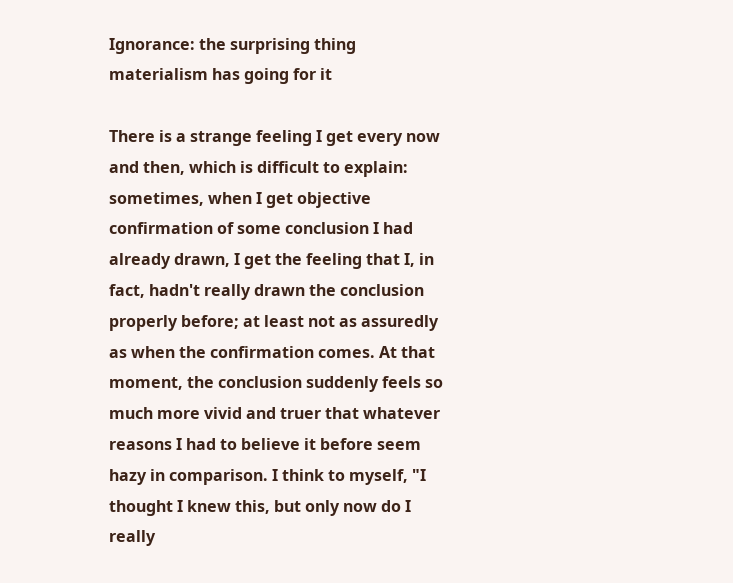Ignorance: the surprising thing materialism has going for it

There is a strange feeling I get every now and then, which is difficult to explain: sometimes, when I get objective confirmation of some conclusion I had already drawn, I get the feeling that I, in fact, hadn't really drawn the conclusion properly before; at least not as assuredly as when the confirmation comes. At that moment, the conclusion suddenly feels so much more vivid and truer that whatever reasons I had to believe it before seem hazy in comparison. I think to myself, "I thought I knew this, but only now do I really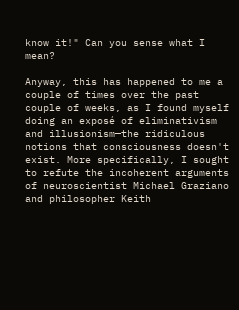know it!" Can you sense what I mean?

Anyway, this has happened to me a couple of times over the past couple of weeks, as I found myself doing an exposé of eliminativism and illusionism—the ridiculous notions that consciousness doesn't exist. More specifically, I sought to refute the incoherent arguments of neuroscientist Michael Graziano and philosopher Keith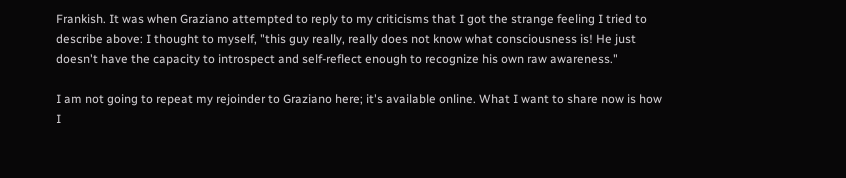Frankish. It was when Graziano attempted to reply to my criticisms that I got the strange feeling I tried to describe above: I thought to myself, "this guy really, really does not know what consciousness is! He just doesn't have the capacity to introspect and self-reflect enough to recognize his own raw awareness."

I am not going to repeat my rejoinder to Graziano here; it's available online. What I want to share now is how I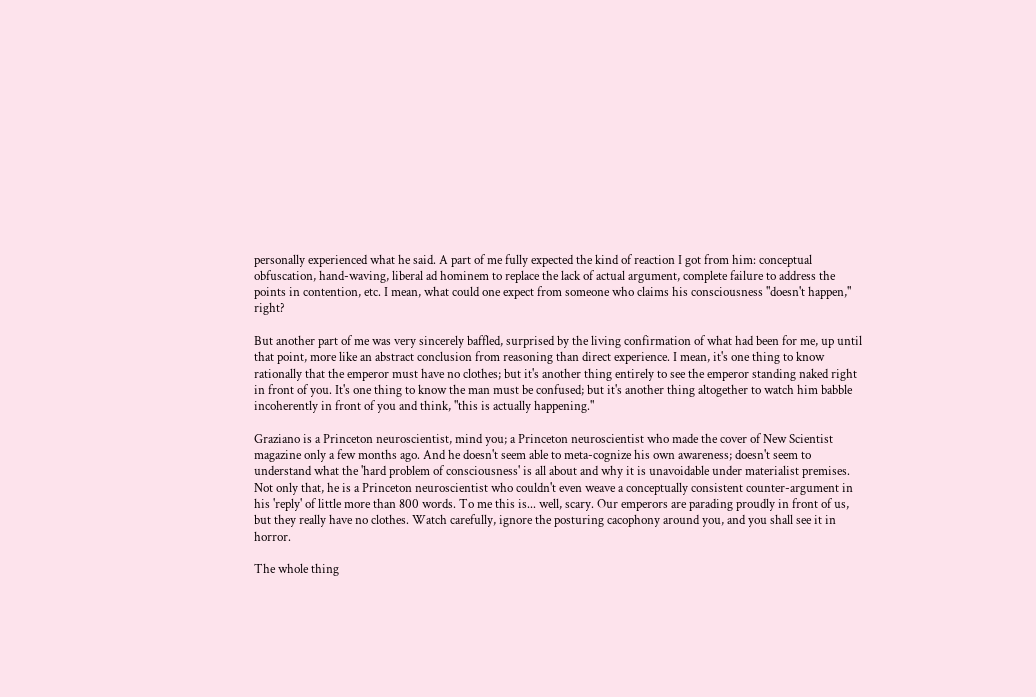personally experienced what he said. A part of me fully expected the kind of reaction I got from him: conceptual obfuscation, hand-waving, liberal ad hominem to replace the lack of actual argument, complete failure to address the points in contention, etc. I mean, what could one expect from someone who claims his consciousness "doesn't happen," right?

But another part of me was very sincerely baffled, surprised by the living confirmation of what had been for me, up until that point, more like an abstract conclusion from reasoning than direct experience. I mean, it's one thing to know rationally that the emperor must have no clothes; but it's another thing entirely to see the emperor standing naked right in front of you. It's one thing to know the man must be confused; but it's another thing altogether to watch him babble incoherently in front of you and think, "this is actually happening."

Graziano is a Princeton neuroscientist, mind you; a Princeton neuroscientist who made the cover of New Scientist magazine only a few months ago. And he doesn't seem able to meta-cognize his own awareness; doesn't seem to understand what the 'hard problem of consciousness' is all about and why it is unavoidable under materialist premises. Not only that, he is a Princeton neuroscientist who couldn't even weave a conceptually consistent counter-argument in his 'reply' of little more than 800 words. To me this is... well, scary. Our emperors are parading proudly in front of us, but they really have no clothes. Watch carefully, ignore the posturing cacophony around you, and you shall see it in horror.

The whole thing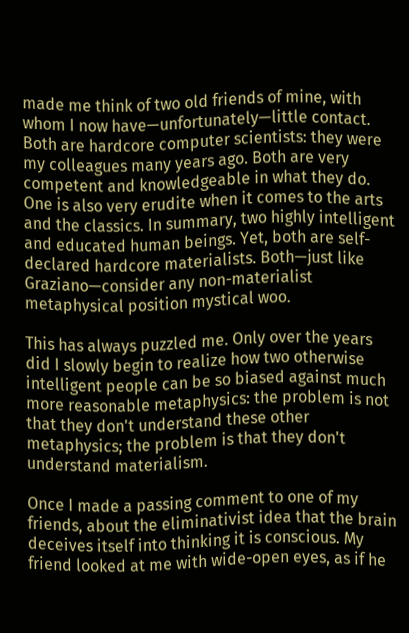made me think of two old friends of mine, with whom I now have—unfortunately—little contact. Both are hardcore computer scientists: they were my colleagues many years ago. Both are very competent and knowledgeable in what they do. One is also very erudite when it comes to the arts and the classics. In summary, two highly intelligent and educated human beings. Yet, both are self-declared hardcore materialists. Both—just like Graziano—consider any non-materialist metaphysical position mystical woo.

This has always puzzled me. Only over the years did I slowly begin to realize how two otherwise intelligent people can be so biased against much more reasonable metaphysics: the problem is not that they don't understand these other metaphysics; the problem is that they don't understand materialism.

Once I made a passing comment to one of my friends, about the eliminativist idea that the brain deceives itself into thinking it is conscious. My friend looked at me with wide-open eyes, as if he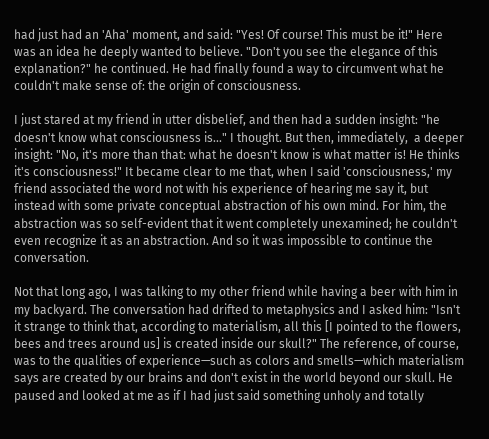had just had an 'Aha' moment, and said: "Yes! Of course! This must be it!" Here was an idea he deeply wanted to believe. "Don't you see the elegance of this explanation?" he continued. He had finally found a way to circumvent what he couldn't make sense of: the origin of consciousness.

I just stared at my friend in utter disbelief, and then had a sudden insight: "he doesn't know what consciousness is..." I thought. But then, immediately,  a deeper insight: "No, it's more than that: what he doesn't know is what matter is! He thinks it's consciousness!" It became clear to me that, when I said 'consciousness,' my friend associated the word not with his experience of hearing me say it, but instead with some private conceptual abstraction of his own mind. For him, the abstraction was so self-evident that it went completely unexamined; he couldn't even recognize it as an abstraction. And so it was impossible to continue the conversation.

Not that long ago, I was talking to my other friend while having a beer with him in my backyard. The conversation had drifted to metaphysics and I asked him: "Isn't it strange to think that, according to materialism, all this [I pointed to the flowers, bees and trees around us] is created inside our skull?" The reference, of course, was to the qualities of experience—such as colors and smells—which materialism says are created by our brains and don't exist in the world beyond our skull. He paused and looked at me as if I had just said something unholy and totally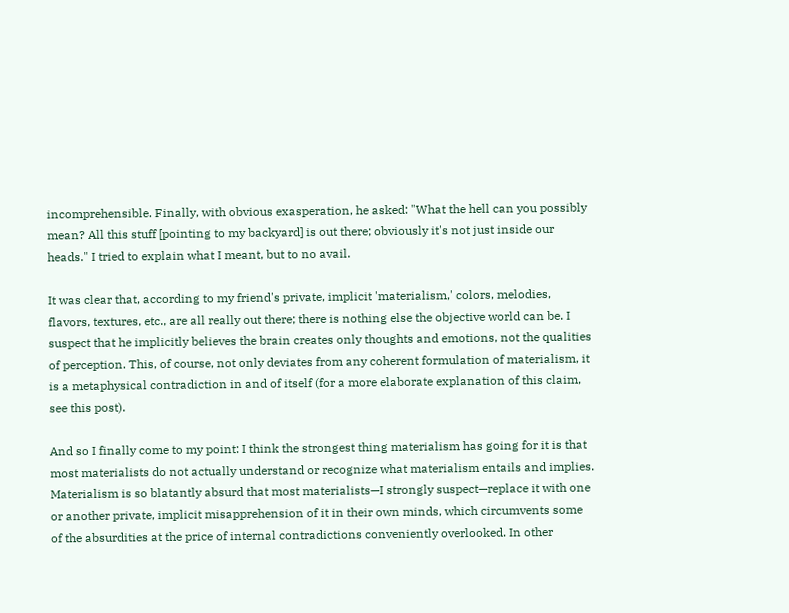incomprehensible. Finally, with obvious exasperation, he asked: "What the hell can you possibly mean? All this stuff [pointing to my backyard] is out there; obviously it's not just inside our heads." I tried to explain what I meant, but to no avail.

It was clear that, according to my friend's private, implicit 'materialism,' colors, melodies, flavors, textures, etc., are all really out there; there is nothing else the objective world can be. I suspect that he implicitly believes the brain creates only thoughts and emotions, not the qualities of perception. This, of course, not only deviates from any coherent formulation of materialism, it is a metaphysical contradiction in and of itself (for a more elaborate explanation of this claim, see this post).

And so I finally come to my point: I think the strongest thing materialism has going for it is that most materialists do not actually understand or recognize what materialism entails and implies. Materialism is so blatantly absurd that most materialists—I strongly suspect—replace it with one or another private, implicit misapprehension of it in their own minds, which circumvents some of the absurdities at the price of internal contradictions conveniently overlooked. In other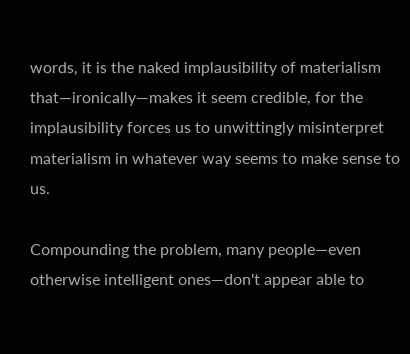words, it is the naked implausibility of materialism that—ironically—makes it seem credible, for the implausibility forces us to unwittingly misinterpret materialism in whatever way seems to make sense to us.

Compounding the problem, many people—even otherwise intelligent ones—don't appear able to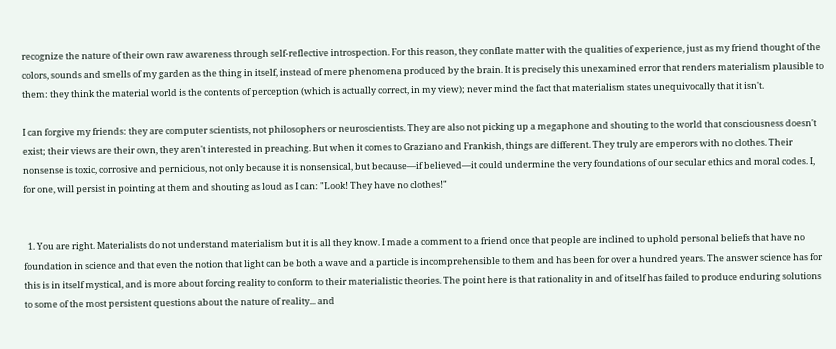recognize the nature of their own raw awareness through self-reflective introspection. For this reason, they conflate matter with the qualities of experience, just as my friend thought of the colors, sounds and smells of my garden as the thing in itself, instead of mere phenomena produced by the brain. It is precisely this unexamined error that renders materialism plausible to them: they think the material world is the contents of perception (which is actually correct, in my view); never mind the fact that materialism states unequivocally that it isn't.

I can forgive my friends: they are computer scientists, not philosophers or neuroscientists. They are also not picking up a megaphone and shouting to the world that consciousness doesn't exist; their views are their own, they aren't interested in preaching. But when it comes to Graziano and Frankish, things are different. They truly are emperors with no clothes. Their nonsense is toxic, corrosive and pernicious, not only because it is nonsensical, but because—if believed—it could undermine the very foundations of our secular ethics and moral codes. I, for one, will persist in pointing at them and shouting as loud as I can: "Look! They have no clothes!"


  1. You are right. Materialists do not understand materialism but it is all they know. I made a comment to a friend once that people are inclined to uphold personal beliefs that have no foundation in science and that even the notion that light can be both a wave and a particle is incomprehensible to them and has been for over a hundred years. The answer science has for this is in itself mystical, and is more about forcing reality to conform to their materialistic theories. The point here is that rationality in and of itself has failed to produce enduring solutions to some of the most persistent questions about the nature of reality... and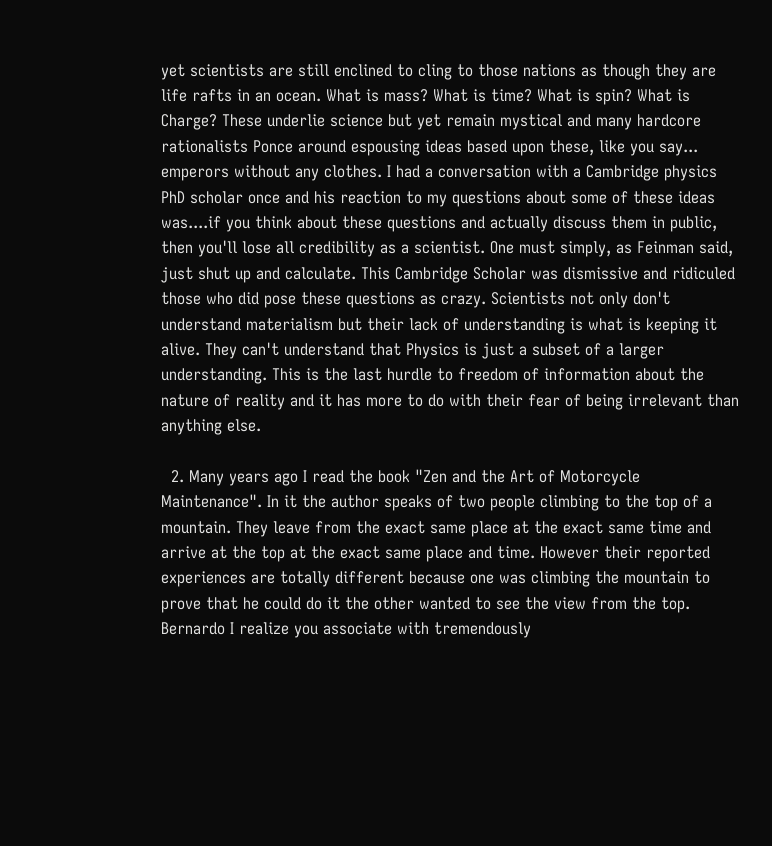yet scientists are still enclined to cling to those nations as though they are life rafts in an ocean. What is mass? What is time? What is spin? What is Charge? These underlie science but yet remain mystical and many hardcore rationalists Ponce around espousing ideas based upon these, like you say... emperors without any clothes. I had a conversation with a Cambridge physics PhD scholar once and his reaction to my questions about some of these ideas was....if you think about these questions and actually discuss them in public, then you'll lose all credibility as a scientist. One must simply, as Feinman said, just shut up and calculate. This Cambridge Scholar was dismissive and ridiculed those who did pose these questions as crazy. Scientists not only don't understand materialism but their lack of understanding is what is keeping it alive. They can't understand that Physics is just a subset of a larger understanding. This is the last hurdle to freedom of information about the nature of reality and it has more to do with their fear of being irrelevant than anything else.

  2. Many years ago I read the book "Zen and the Art of Motorcycle Maintenance". In it the author speaks of two people climbing to the top of a mountain. They leave from the exact same place at the exact same time and arrive at the top at the exact same place and time. However their reported experiences are totally different because one was climbing the mountain to prove that he could do it the other wanted to see the view from the top. Bernardo I realize you associate with tremendously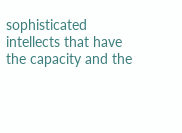sophisticated intellects that have the capacity and the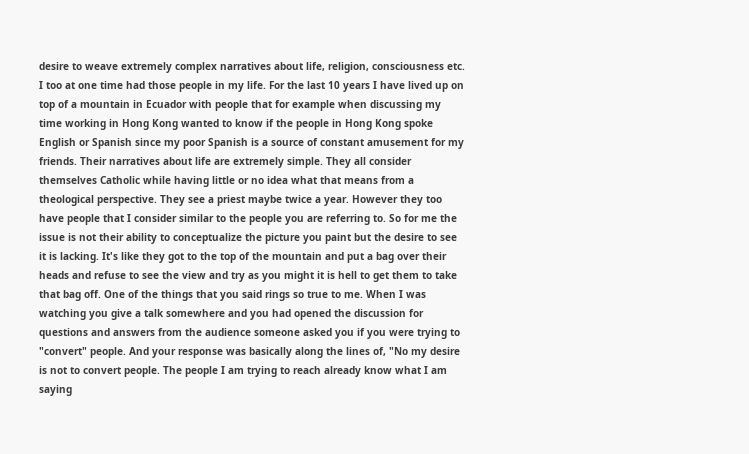desire to weave extremely complex narratives about life, religion, consciousness etc. I too at one time had those people in my life. For the last 10 years I have lived up on top of a mountain in Ecuador with people that for example when discussing my time working in Hong Kong wanted to know if the people in Hong Kong spoke English or Spanish since my poor Spanish is a source of constant amusement for my friends. Their narratives about life are extremely simple. They all consider themselves Catholic while having little or no idea what that means from a theological perspective. They see a priest maybe twice a year. However they too have people that I consider similar to the people you are referring to. So for me the issue is not their ability to conceptualize the picture you paint but the desire to see it is lacking. It's like they got to the top of the mountain and put a bag over their heads and refuse to see the view and try as you might it is hell to get them to take that bag off. One of the things that you said rings so true to me. When I was watching you give a talk somewhere and you had opened the discussion for questions and answers from the audience someone asked you if you were trying to "convert" people. And your response was basically along the lines of, "No my desire is not to convert people. The people I am trying to reach already know what I am saying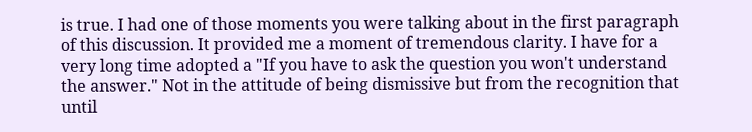is true. I had one of those moments you were talking about in the first paragraph of this discussion. It provided me a moment of tremendous clarity. I have for a very long time adopted a "If you have to ask the question you won't understand the answer." Not in the attitude of being dismissive but from the recognition that until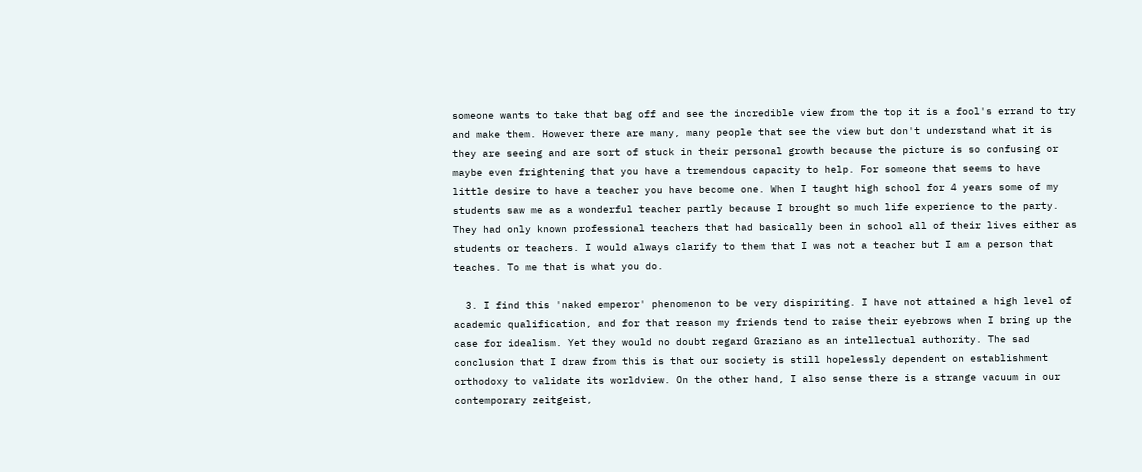someone wants to take that bag off and see the incredible view from the top it is a fool's errand to try and make them. However there are many, many people that see the view but don't understand what it is they are seeing and are sort of stuck in their personal growth because the picture is so confusing or maybe even frightening that you have a tremendous capacity to help. For someone that seems to have little desire to have a teacher you have become one. When I taught high school for 4 years some of my students saw me as a wonderful teacher partly because I brought so much life experience to the party. They had only known professional teachers that had basically been in school all of their lives either as students or teachers. I would always clarify to them that I was not a teacher but I am a person that teaches. To me that is what you do.

  3. I find this 'naked emperor' phenomenon to be very dispiriting. I have not attained a high level of academic qualification, and for that reason my friends tend to raise their eyebrows when I bring up the case for idealism. Yet they would no doubt regard Graziano as an intellectual authority. The sad conclusion that I draw from this is that our society is still hopelessly dependent on establishment orthodoxy to validate its worldview. On the other hand, I also sense there is a strange vacuum in our contemporary zeitgeist,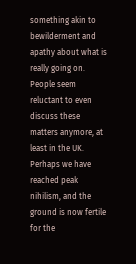something akin to bewilderment and apathy about what is really going on. People seem reluctant to even discuss these matters anymore, at least in the UK. Perhaps we have reached peak nihilism, and the ground is now fertile for the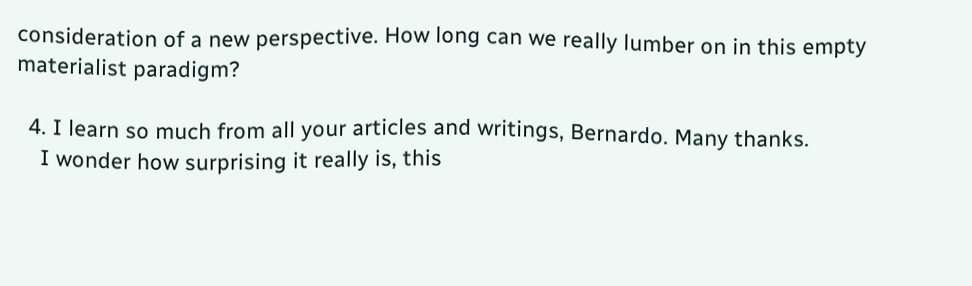consideration of a new perspective. How long can we really lumber on in this empty materialist paradigm?

  4. I learn so much from all your articles and writings, Bernardo. Many thanks.
    I wonder how surprising it really is, this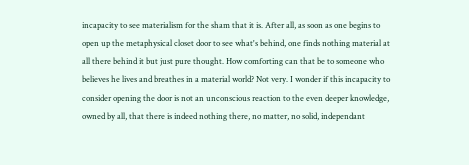incapacity to see materialism for the sham that it is. After all, as soon as one begins to open up the metaphysical closet door to see what's behind, one finds nothing material at all there behind it but just pure thought. How comforting can that be to someone who believes he lives and breathes in a material world? Not very. I wonder if this incapacity to consider opening the door is not an unconscious reaction to the even deeper knowledge, owned by all, that there is indeed nothing there, no matter, no solid, independant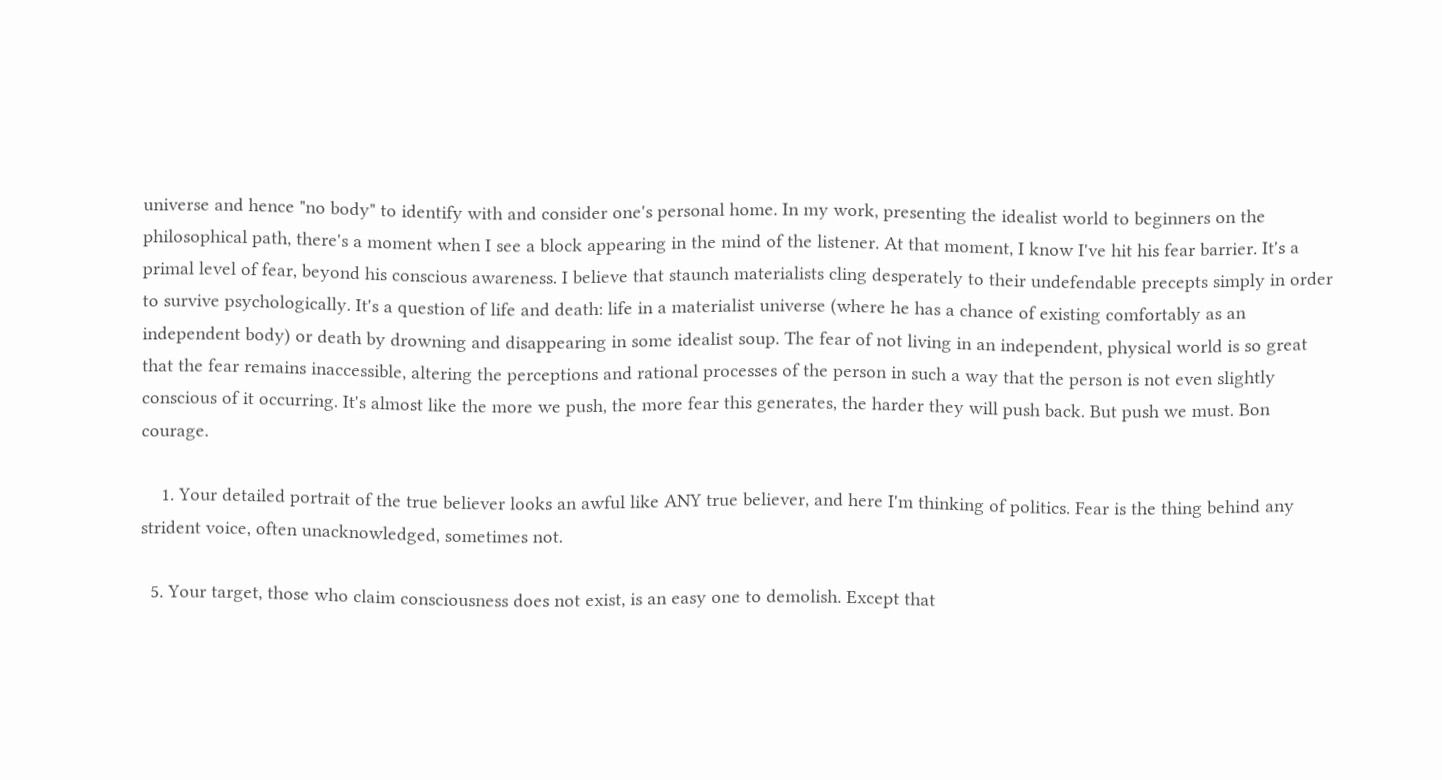universe and hence "no body" to identify with and consider one's personal home. In my work, presenting the idealist world to beginners on the philosophical path, there's a moment when I see a block appearing in the mind of the listener. At that moment, I know I've hit his fear barrier. It's a primal level of fear, beyond his conscious awareness. I believe that staunch materialists cling desperately to their undefendable precepts simply in order to survive psychologically. It's a question of life and death: life in a materialist universe (where he has a chance of existing comfortably as an independent body) or death by drowning and disappearing in some idealist soup. The fear of not living in an independent, physical world is so great that the fear remains inaccessible, altering the perceptions and rational processes of the person in such a way that the person is not even slightly conscious of it occurring. It's almost like the more we push, the more fear this generates, the harder they will push back. But push we must. Bon courage.

    1. Your detailed portrait of the true believer looks an awful like ANY true believer, and here I'm thinking of politics. Fear is the thing behind any strident voice, often unacknowledged, sometimes not.

  5. Your target, those who claim consciousness does not exist, is an easy one to demolish. Except that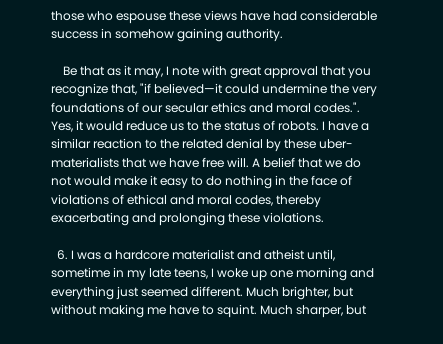those who espouse these views have had considerable success in somehow gaining authority.

    Be that as it may, I note with great approval that you recognize that, "if believed—it could undermine the very foundations of our secular ethics and moral codes.". Yes, it would reduce us to the status of robots. I have a similar reaction to the related denial by these uber-materialists that we have free will. A belief that we do not would make it easy to do nothing in the face of violations of ethical and moral codes, thereby exacerbating and prolonging these violations.

  6. I was a hardcore materialist and atheist until, sometime in my late teens, I woke up one morning and everything just seemed different. Much brighter, but without making me have to squint. Much sharper, but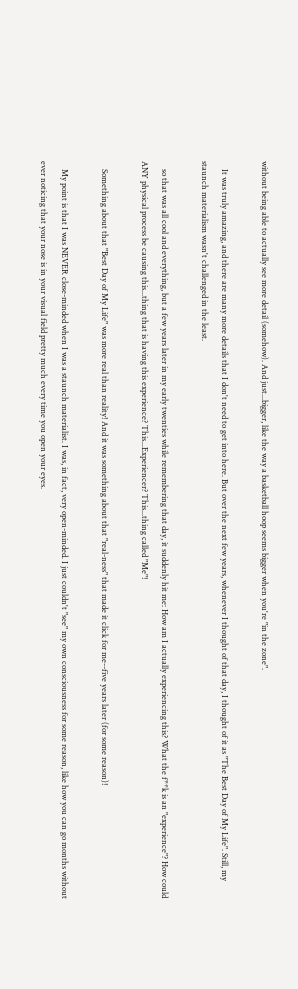without being able to actually see more detail (somehow). And just...bigger, like the way a basketball hoop seems bigger when you're "in the zone".

    It was truly amazing, and there are many more details that I don't need to get into here. But over the next few years, whenever I thought of that day, I thought of it as "The Best Day of My Life". Still, my staunch materialism wasn't challenged in the least.

    so that was all cool and everything, but a few years later in my early twenties while remembering that day, it suddenly hit me: How am I actually experiencing this? What the f**k is an "experience"? How could ANY physical process be causing this...thing that is having this experience? This...Experiencer? This...thing called "Me"!

    Something about that "Best Day of My Life" was more real than reality! And it was something about that "real-ness" that made it click for me--five years later (for some reason)!

    My point is that I was NEVER close-minded when I was a staunch materialist. I was, in fact, very open-minded. I just couldn't "see" my own consciousness for some reason, like how you can go months without ever noticing that your nose is in your visual field pretty much every time you open your eyes.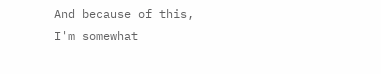And because of this, I'm somewhat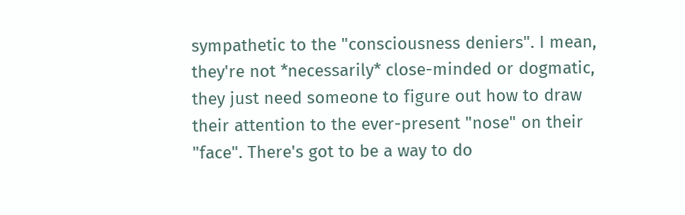sympathetic to the "consciousness deniers". I mean, they're not *necessarily* close-minded or dogmatic, they just need someone to figure out how to draw their attention to the ever-present "nose" on their "face". There's got to be a way to do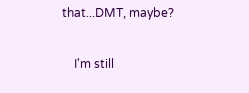that...DMT, maybe?

    I'm still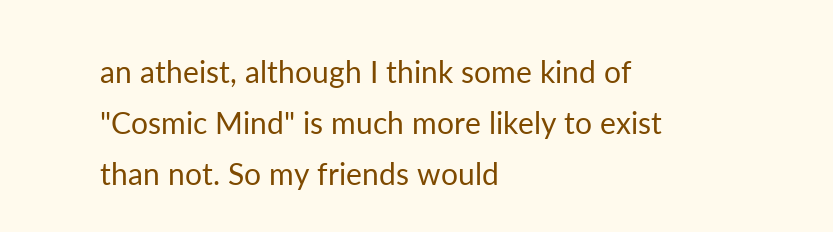an atheist, although I think some kind of "Cosmic Mind" is much more likely to exist than not. So my friends would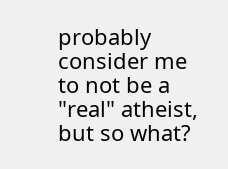probably consider me to not be a "real" atheist, but so what?